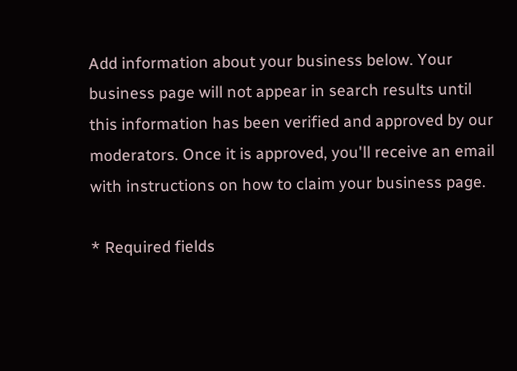Add information about your business below. Your business page will not appear in search results until this information has been verified and approved by our moderators. Once it is approved, you'll receive an email with instructions on how to claim your business page.

* Required fields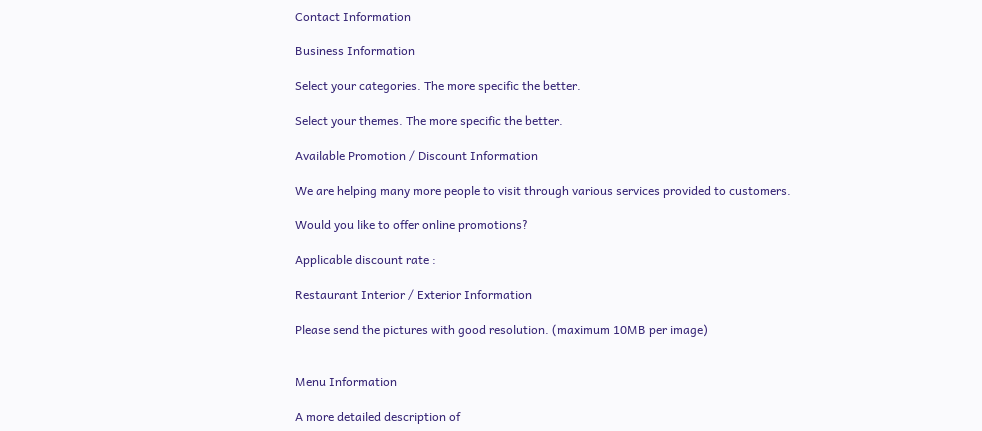Contact Information

Business Information

Select your categories. The more specific the better.

Select your themes. The more specific the better.

Available Promotion / Discount Information

We are helping many more people to visit through various services provided to customers.

Would you like to offer online promotions?

Applicable discount rate :

Restaurant Interior / Exterior Information

Please send the pictures with good resolution. (maximum 10MB per image)


Menu Information

A more detailed description of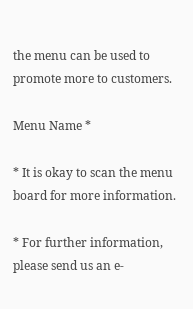the menu can be used to promote more to customers.

Menu Name *

* It is okay to scan the menu board for more information.

* For further information, please send us an e-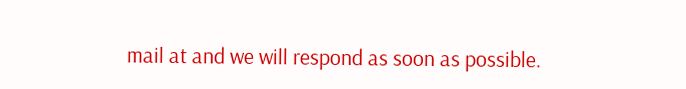mail at and we will respond as soon as possible.